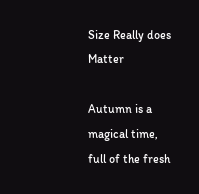Size Really does Matter

Autumn is a magical time, full of the fresh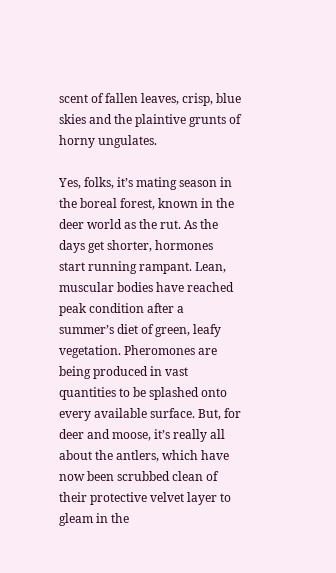scent of fallen leaves, crisp, blue skies and the plaintive grunts of horny ungulates.

Yes, folks, it’s mating season in the boreal forest, known in the deer world as the rut. As the days get shorter, hormones start running rampant. Lean, muscular bodies have reached peak condition after a summer’s diet of green, leafy vegetation. Pheromones are being produced in vast quantities to be splashed onto every available surface. But, for deer and moose, it’s really all about the antlers, which have now been scrubbed clean of their protective velvet layer to gleam in the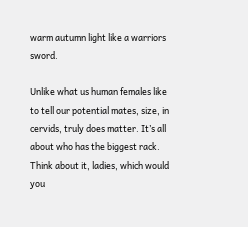warm autumn light like a warriors sword.

Unlike what us human females like to tell our potential mates, size, in cervids, truly does matter. It’s all about who has the biggest rack.  Think about it, ladies, which would you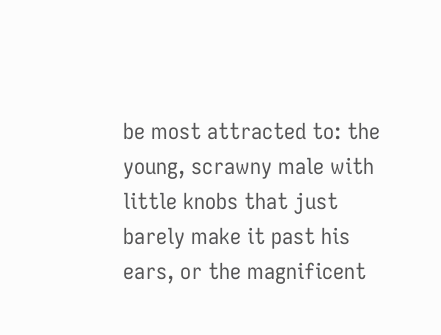be most attracted to: the young, scrawny male with little knobs that just barely make it past his ears, or the magnificent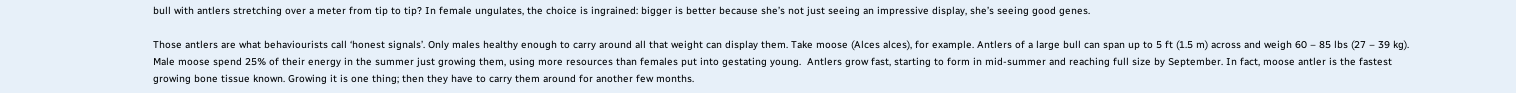bull with antlers stretching over a meter from tip to tip? In female ungulates, the choice is ingrained: bigger is better because she’s not just seeing an impressive display, she’s seeing good genes.

Those antlers are what behaviourists call ‘honest signals’. Only males healthy enough to carry around all that weight can display them. Take moose (Alces alces), for example. Antlers of a large bull can span up to 5 ft (1.5 m) across and weigh 60 – 85 lbs (27 – 39 kg).  Male moose spend 25% of their energy in the summer just growing them, using more resources than females put into gestating young.  Antlers grow fast, starting to form in mid-summer and reaching full size by September. In fact, moose antler is the fastest growing bone tissue known. Growing it is one thing; then they have to carry them around for another few months.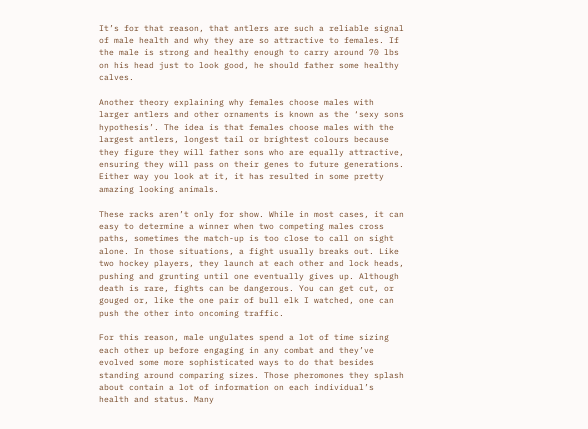It’s for that reason, that antlers are such a reliable signal of male health and why they are so attractive to females. If the male is strong and healthy enough to carry around 70 lbs on his head just to look good, he should father some healthy calves.

Another theory explaining why females choose males with larger antlers and other ornaments is known as the ‘sexy sons hypothesis’. The idea is that females choose males with the largest antlers, longest tail or brightest colours because they figure they will father sons who are equally attractive, ensuring they will pass on their genes to future generations. Either way you look at it, it has resulted in some pretty amazing looking animals.

These racks aren’t only for show. While in most cases, it can easy to determine a winner when two competing males cross paths, sometimes the match-up is too close to call on sight alone. In those situations, a fight usually breaks out. Like two hockey players, they launch at each other and lock heads, pushing and grunting until one eventually gives up. Although death is rare, fights can be dangerous. You can get cut, or gouged or, like the one pair of bull elk I watched, one can push the other into oncoming traffic.

For this reason, male ungulates spend a lot of time sizing each other up before engaging in any combat and they’ve evolved some more sophisticated ways to do that besides standing around comparing sizes. Those pheromones they splash about contain a lot of information on each individual’s  health and status. Many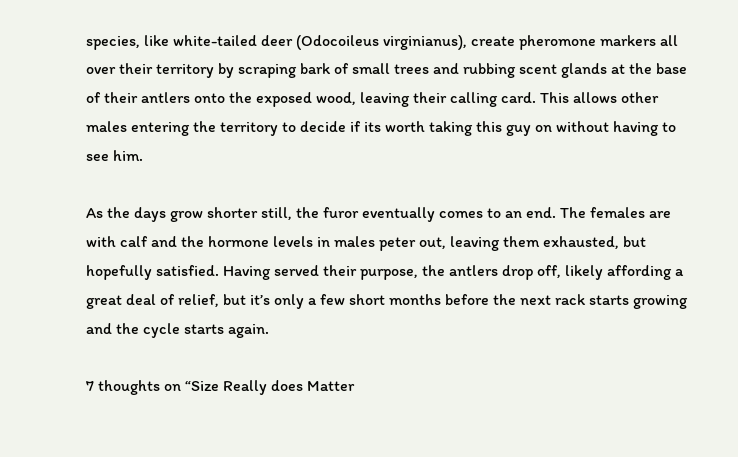species, like white-tailed deer (Odocoileus virginianus), create pheromone markers all over their territory by scraping bark of small trees and rubbing scent glands at the base of their antlers onto the exposed wood, leaving their calling card. This allows other males entering the territory to decide if its worth taking this guy on without having to see him.

As the days grow shorter still, the furor eventually comes to an end. The females are with calf and the hormone levels in males peter out, leaving them exhausted, but hopefully satisfied. Having served their purpose, the antlers drop off, likely affording a great deal of relief, but it’s only a few short months before the next rack starts growing and the cycle starts again.

7 thoughts on “Size Really does Matter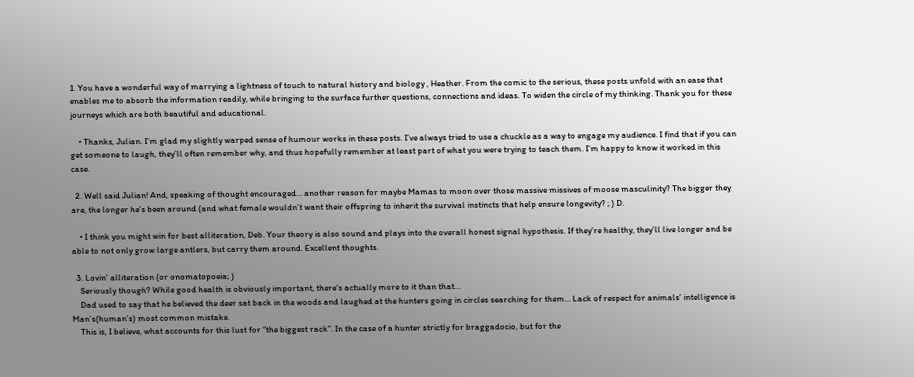1. You have a wonderful way of marrying a lightness of touch to natural history and biology , Heather. From the comic to the serious, these posts unfold with an ease that enables me to absorb the information readily, while bringing to the surface further questions, connections and ideas. To widen the circle of my thinking. Thank you for these journeys which are both beautiful and educational.

    • Thanks, Julian. I’m glad my slightly warped sense of humour works in these posts. I’ve always tried to use a chuckle as a way to engage my audience. I find that if you can get someone to laugh, they’ll often remember why, and thus hopefully remember at least part of what you were trying to teach them. I’m happy to know it worked in this case.

  2. Well said Julian! And, speaking of thought encouraged… another reason for maybe Mamas to moon over those massive missives of moose masculinity? The bigger they are, the longer he’s been around (and what female wouldn’t want their offspring to inherit the survival instincts that help ensure longevity? ; ) D.

    • I think you might win for best alliteration, Deb. Your theory is also sound and plays into the overall honest signal hypothesis. If they’re healthy, they’ll live longer and be able to not only grow large antlers, but carry them around. Excellent thoughts.

  3. Lovin’ alliteration (or onomatopoeia; )
    Seriously though? While good health is obviously important, there’s actually more to it than that…
    Dad used to say that he believed the deer sat back in the woods and laughed at the hunters going in circles searching for them… Lack of respect for animals’ intelligence is Man’s(human’s) most common mistake.
    This is, I believe, what accounts for this lust for “the biggest rack”. In the case of a hunter strictly for braggadocio, but for the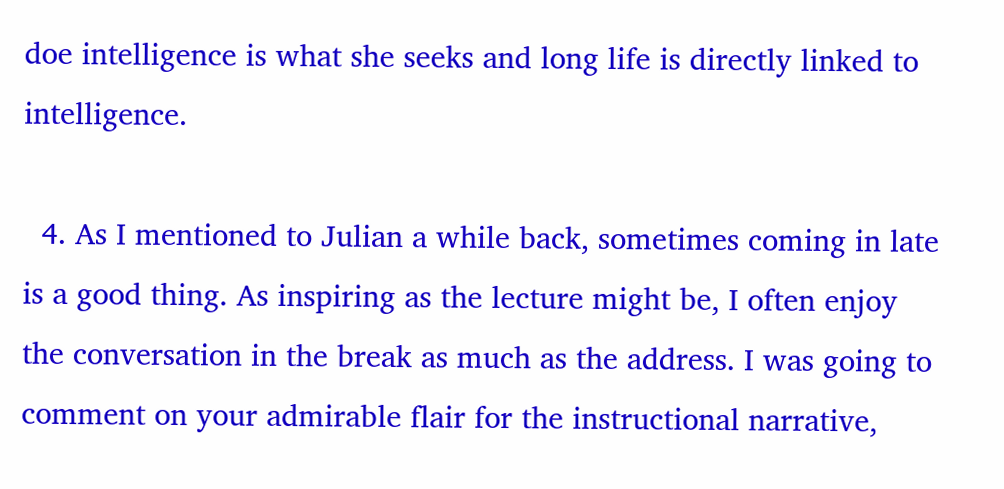doe intelligence is what she seeks and long life is directly linked to intelligence.

  4. As I mentioned to Julian a while back, sometimes coming in late is a good thing. As inspiring as the lecture might be, I often enjoy the conversation in the break as much as the address. I was going to comment on your admirable flair for the instructional narrative,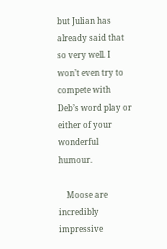but Julian has already said that so very well. I won’t even try to compete with Deb’s word play or either of your wonderful humour.

    Moose are incredibly impressive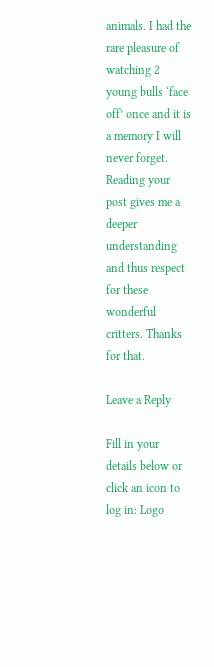animals. I had the rare pleasure of watching 2 young bulls ‘face off’ once and it is a memory I will never forget. Reading your post gives me a deeper understanding and thus respect for these wonderful critters. Thanks for that.

Leave a Reply

Fill in your details below or click an icon to log in: Logo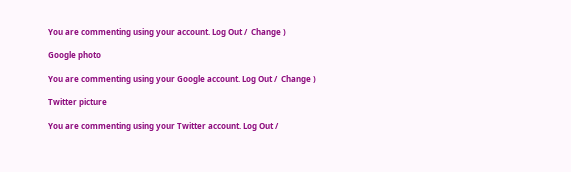You are commenting using your account. Log Out /  Change )

Google photo

You are commenting using your Google account. Log Out /  Change )

Twitter picture

You are commenting using your Twitter account. Log Out /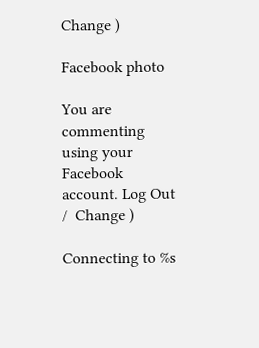Change )

Facebook photo

You are commenting using your Facebook account. Log Out /  Change )

Connecting to %s